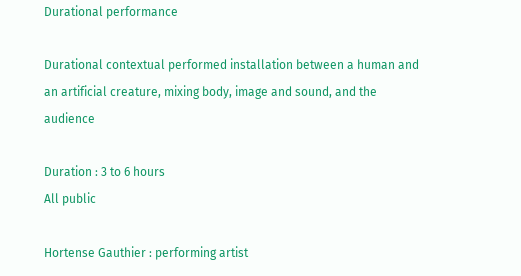Durational performance

Durational contextual performed installation between a human and an artificial creature, mixing body, image and sound, and the audience

Duration : 3 to 6 hours
All public

Hortense Gauthier : performing artist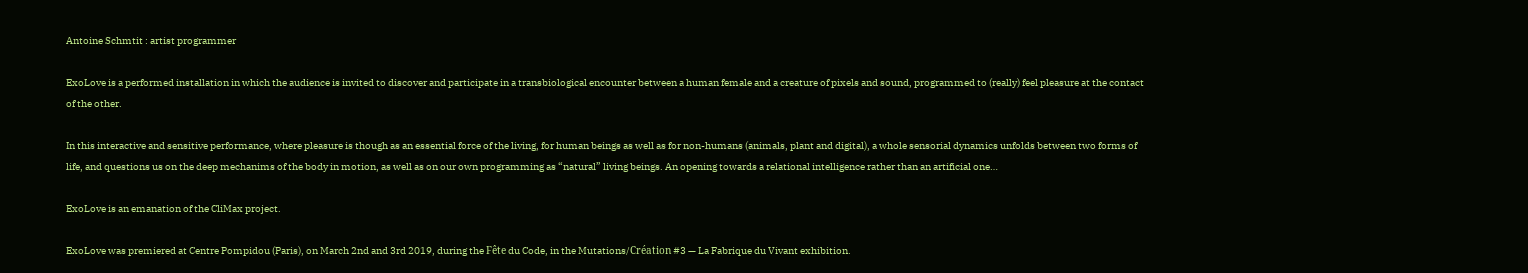Antoine Schmtit : artist programmer

ExoLove is a performed installation in which the audience is invited to discover and participate in a transbiological encounter between a human female and a creature of pixels and sound, programmed to (really) feel pleasure at the contact of the other.

In this interactive and sensitive performance, where pleasure is though as an essential force of the living, for human beings as well as for non-humans (animals, plant and digital), a whole sensorial dynamics unfolds between two forms of life, and questions us on the deep mechanims of the body in motion, as well as on our own programming as “natural” living beings. An opening towards a relational intelligence rather than an artificial one…

ExoLove is an emanation of the CliMax project.

ExoLove was premiered at Centre Pompidou (Paris), on March 2nd and 3rd 2019, during the Fête du Code, in the Mutations/Création #3 — La Fabrique du Vivant exhibition.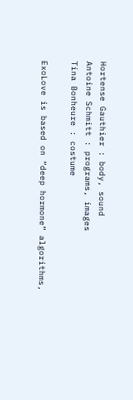Hortense Gauthier : body, sound
Antoine Schmitt : programs, images
Tina Bonheure : costume

ExoLove is based on “deep hormone” algorithms,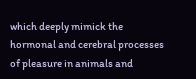which deeply mimick the hormonal and cerebral processes of pleasure in animals and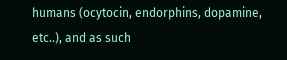humans (ocytocin, endorphins, dopamine, etc..), and as such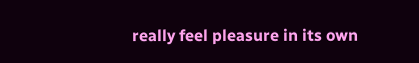really feel pleasure in its own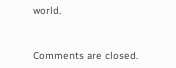world.


Comments are closed.